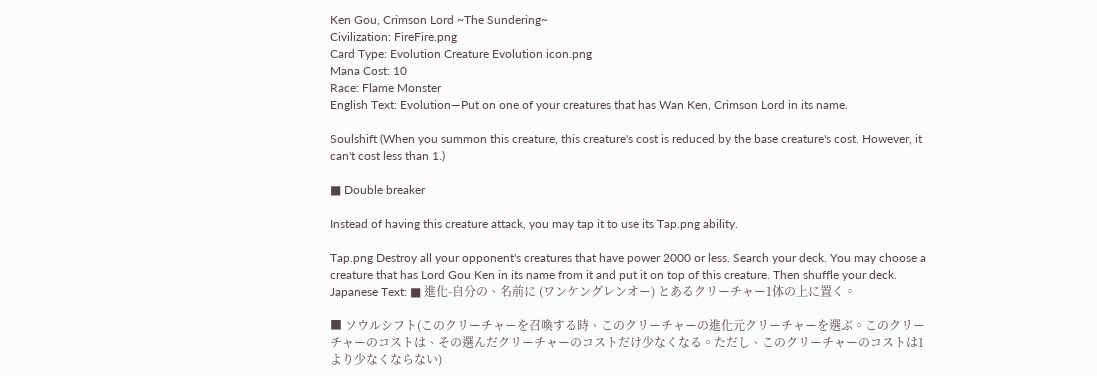Ken Gou, Crimson Lord ~The Sundering~
Civilization: FireFire.png
Card Type: Evolution Creature Evolution icon.png
Mana Cost: 10
Race: Flame Monster
English Text: Evolution—Put on one of your creatures that has Wan Ken, Crimson Lord in its name.

Soulshift (When you summon this creature, this creature's cost is reduced by the base creature's cost. However, it can't cost less than 1.)

■ Double breaker

Instead of having this creature attack, you may tap it to use its Tap.png ability.

Tap.png Destroy all your opponent's creatures that have power 2000 or less. Search your deck. You may choose a creature that has Lord Gou Ken in its name from it and put it on top of this creature. Then shuffle your deck.
Japanese Text: ■ 進化-自分の、名前に (ワンケングレンオー) とあるクリーチャー1体の上に置く。

■ ソウルシフト(このクリーチャーを召喚する時、このクリーチャーの進化元クリーチャーを選ぶ。このクリーチャーのコストは、その選んだクリーチャーのコストだけ少なくなる。ただし、このクリーチャーのコストは1より少なくならない)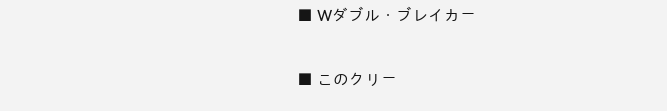■ Wダブル・ブレイカー

■ このクリー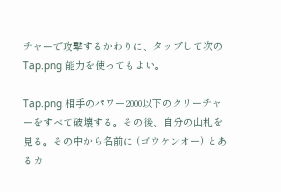チャーで攻撃するかわりに、タップして次の Tap.png 能力を使ってもよい。

Tap.png 相手のパワー2000以下のクリーチャーをすべて破壊する。その後、自分の山札を見る。その中から名前に (ゴウケンオー) とあるカ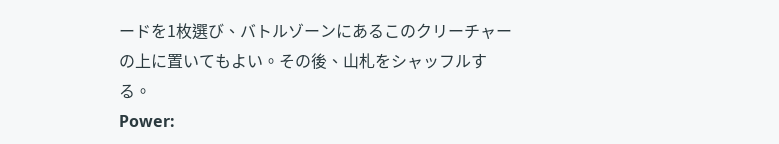ードを1枚選び、バトルゾーンにあるこのクリーチャーの上に置いてもよい。その後、山札をシャッフルする。
Power: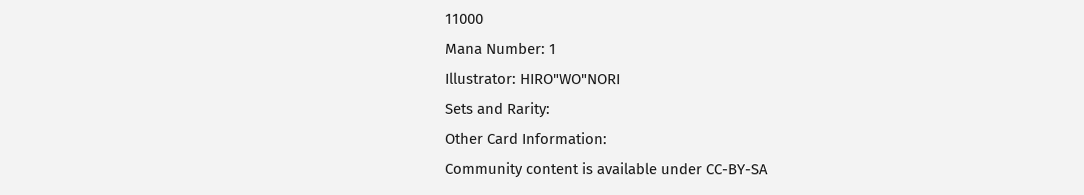11000
Mana Number: 1
Illustrator: HIRO"WO"NORI
Sets and Rarity:
Other Card Information:
Community content is available under CC-BY-SA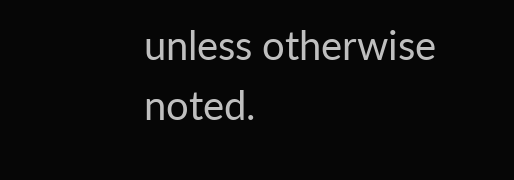unless otherwise noted.